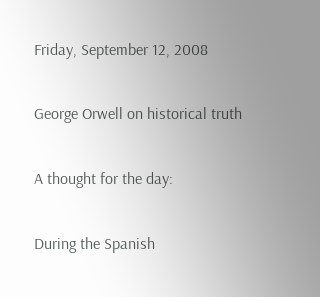Friday, September 12, 2008

George Orwell on historical truth

A thought for the day:

During the Spanish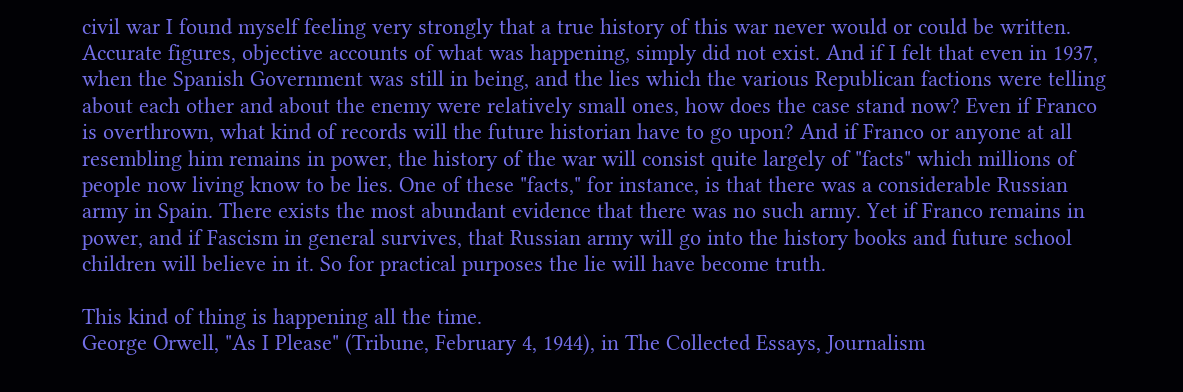civil war I found myself feeling very strongly that a true history of this war never would or could be written. Accurate figures, objective accounts of what was happening, simply did not exist. And if I felt that even in 1937, when the Spanish Government was still in being, and the lies which the various Republican factions were telling about each other and about the enemy were relatively small ones, how does the case stand now? Even if Franco is overthrown, what kind of records will the future historian have to go upon? And if Franco or anyone at all resembling him remains in power, the history of the war will consist quite largely of "facts" which millions of people now living know to be lies. One of these "facts," for instance, is that there was a considerable Russian army in Spain. There exists the most abundant evidence that there was no such army. Yet if Franco remains in power, and if Fascism in general survives, that Russian army will go into the history books and future school children will believe in it. So for practical purposes the lie will have become truth.

This kind of thing is happening all the time.
George Orwell, "As I Please" (Tribune, February 4, 1944), in The Collected Essays, Journalism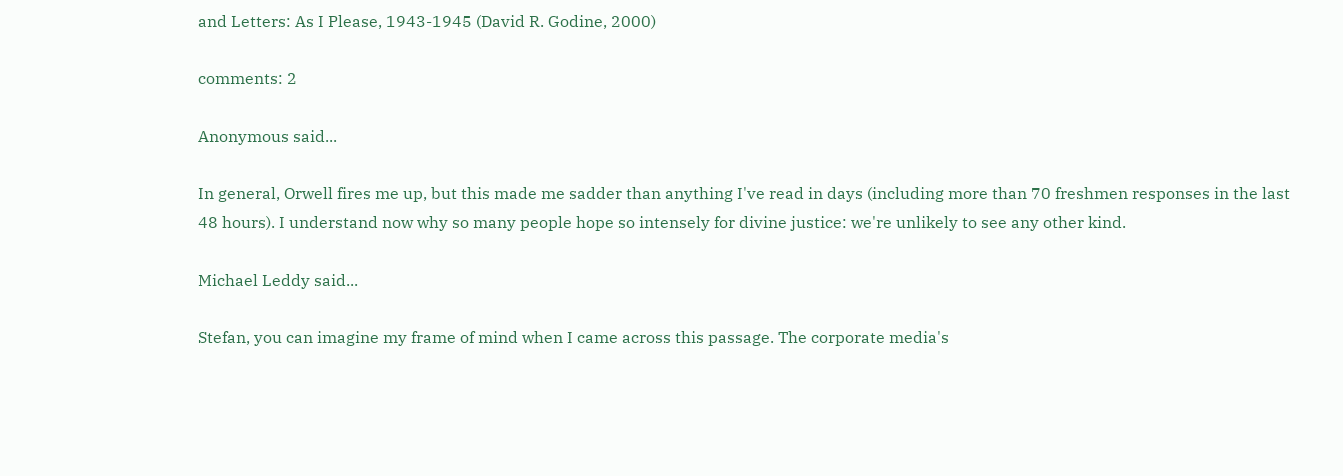and Letters: As I Please, 1943-1945 (David R. Godine, 2000)

comments: 2

Anonymous said...

In general, Orwell fires me up, but this made me sadder than anything I've read in days (including more than 70 freshmen responses in the last 48 hours). I understand now why so many people hope so intensely for divine justice: we're unlikely to see any other kind.

Michael Leddy said...

Stefan, you can imagine my frame of mind when I came across this passage. The corporate media's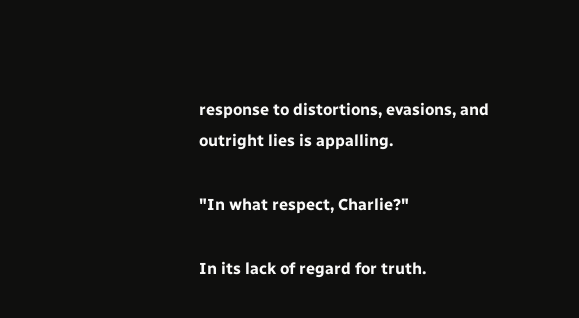response to distortions, evasions, and outright lies is appalling.

"In what respect, Charlie?"

In its lack of regard for truth.